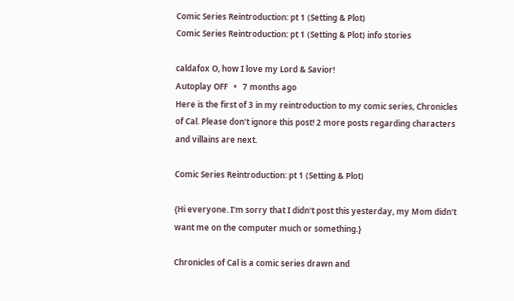Comic Series Reintroduction: pt 1 (Setting & Plot)
Comic Series Reintroduction: pt 1 (Setting & Plot) info stories

caldafox O, how I love my Lord & Savior!
Autoplay OFF   •   7 months ago
Here is the first of 3 in my reintroduction to my comic series, Chronicles of Cal. Please don't ignore this post! 2 more posts regarding characters and villains are next.

Comic Series Reintroduction: pt 1 (Setting & Plot)

{Hi everyone. I'm sorry that I didn't post this yesterday, my Mom didn't want me on the computer much or something.}

Chronicles of Cal is a comic series drawn and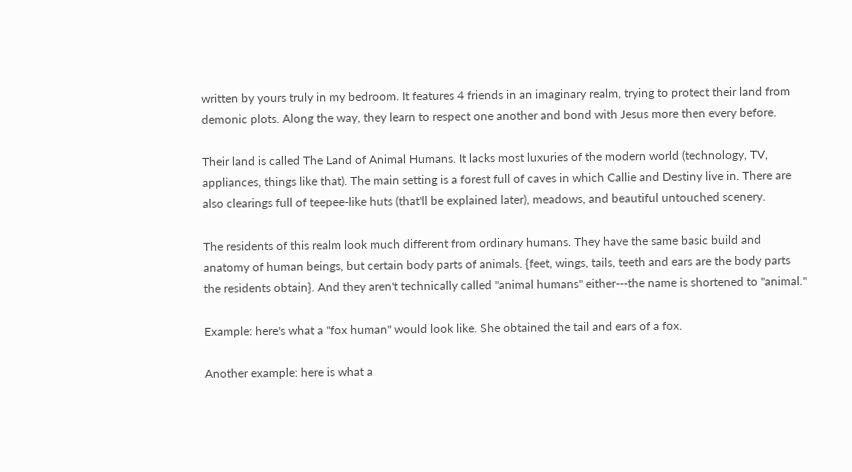written by yours truly in my bedroom. It features 4 friends in an imaginary realm, trying to protect their land from demonic plots. Along the way, they learn to respect one another and bond with Jesus more then every before.

Their land is called The Land of Animal Humans. It lacks most luxuries of the modern world (technology, TV, appliances, things like that). The main setting is a forest full of caves in which Callie and Destiny live in. There are also clearings full of teepee-like huts (that'll be explained later), meadows, and beautiful untouched scenery.

The residents of this realm look much different from ordinary humans. They have the same basic build and anatomy of human beings, but certain body parts of animals. {feet, wings, tails, teeth and ears are the body parts the residents obtain}. And they aren't technically called "animal humans" either---the name is shortened to "animal."

Example: here's what a "fox human" would look like. She obtained the tail and ears of a fox.

Another example: here is what a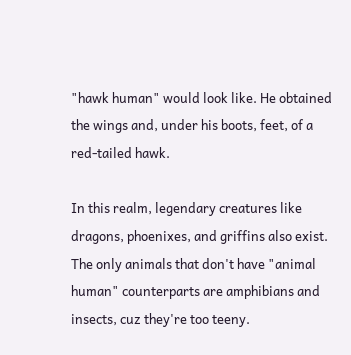"hawk human" would look like. He obtained the wings and, under his boots, feet, of a red-tailed hawk.

In this realm, legendary creatures like dragons, phoenixes, and griffins also exist. The only animals that don't have "animal human" counterparts are amphibians and insects, cuz they're too teeny.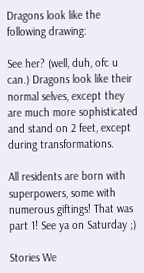Dragons look like the following drawing:

See her? (well, duh, ofc u can.) Dragons look like their normal selves, except they are much more sophisticated and stand on 2 feet, except during transformations.

All residents are born with superpowers, some with numerous giftings! That was part 1! See ya on Saturday ;)

Stories We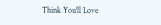Think You'll Love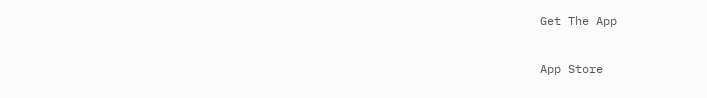Get The App

App Store